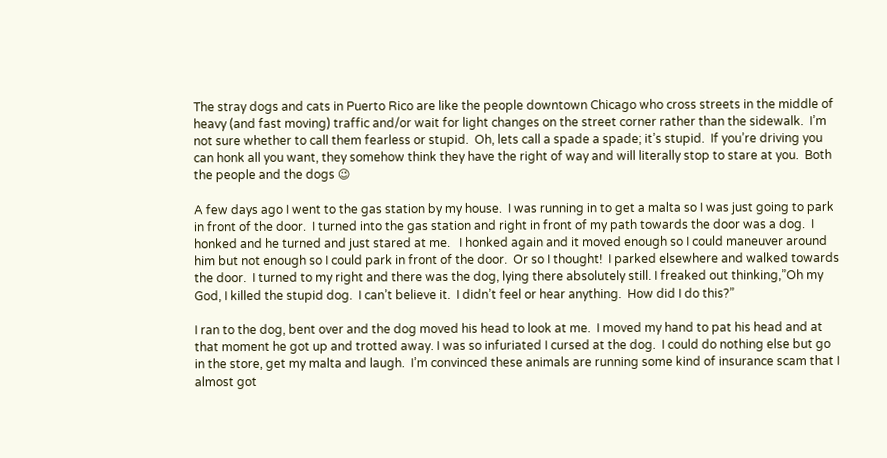The stray dogs and cats in Puerto Rico are like the people downtown Chicago who cross streets in the middle of heavy (and fast moving) traffic and/or wait for light changes on the street corner rather than the sidewalk.  I’m not sure whether to call them fearless or stupid.  Oh, lets call a spade a spade; it’s stupid.  If you’re driving you can honk all you want, they somehow think they have the right of way and will literally stop to stare at you.  Both the people and the dogs 😉

A few days ago I went to the gas station by my house.  I was running in to get a malta so I was just going to park in front of the door.  I turned into the gas station and right in front of my path towards the door was a dog.  I honked and he turned and just stared at me.   I honked again and it moved enough so I could maneuver around him but not enough so I could park in front of the door.  Or so I thought!  I parked elsewhere and walked towards the door.  I turned to my right and there was the dog, lying there absolutely still. I freaked out thinking,”Oh my God, I killed the stupid dog.  I can’t believe it.  I didn’t feel or hear anything.  How did I do this?”

I ran to the dog, bent over and the dog moved his head to look at me.  I moved my hand to pat his head and at that moment he got up and trotted away. I was so infuriated I cursed at the dog.  I could do nothing else but go in the store, get my malta and laugh.  I’m convinced these animals are running some kind of insurance scam that I almost got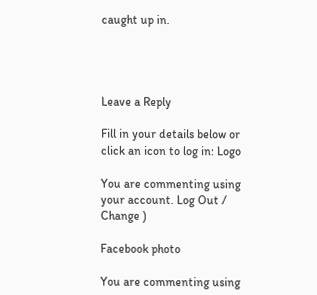caught up in.




Leave a Reply

Fill in your details below or click an icon to log in: Logo

You are commenting using your account. Log Out /  Change )

Facebook photo

You are commenting using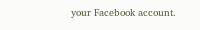your Facebook account.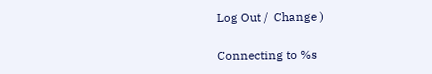Log Out /  Change )

Connecting to %s